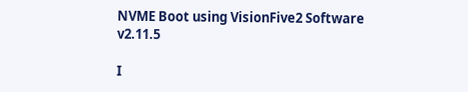NVME Boot using VisionFive2 Software v2.11.5

I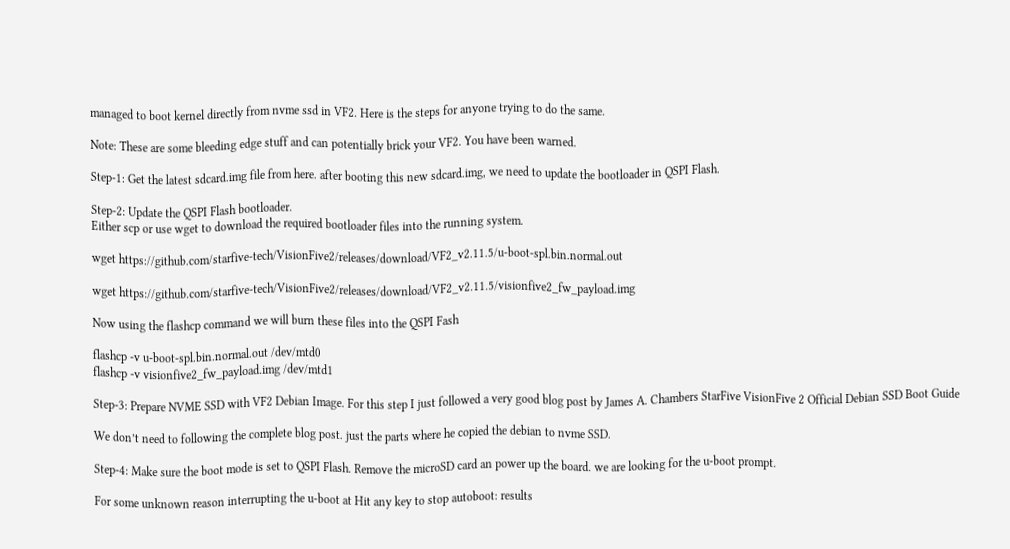managed to boot kernel directly from nvme ssd in VF2. Here is the steps for anyone trying to do the same.

Note: These are some bleeding edge stuff and can potentially brick your VF2. You have been warned.

Step-1: Get the latest sdcard.img file from here. after booting this new sdcard.img, we need to update the bootloader in QSPI Flash.

Step-2: Update the QSPI Flash bootloader.
Either scp or use wget to download the required bootloader files into the running system.

wget https://github.com/starfive-tech/VisionFive2/releases/download/VF2_v2.11.5/u-boot-spl.bin.normal.out

wget https://github.com/starfive-tech/VisionFive2/releases/download/VF2_v2.11.5/visionfive2_fw_payload.img

Now using the flashcp command we will burn these files into the QSPI Fash

flashcp -v u-boot-spl.bin.normal.out /dev/mtd0
flashcp -v visionfive2_fw_payload.img /dev/mtd1

Step-3: Prepare NVME SSD with VF2 Debian Image. For this step I just followed a very good blog post by James A. Chambers StarFive VisionFive 2 Official Debian SSD Boot Guide

We don’t need to following the complete blog post. just the parts where he copied the debian to nvme SSD.

Step-4: Make sure the boot mode is set to QSPI Flash. Remove the microSD card an power up the board. we are looking for the u-boot prompt.

For some unknown reason interrupting the u-boot at Hit any key to stop autoboot: results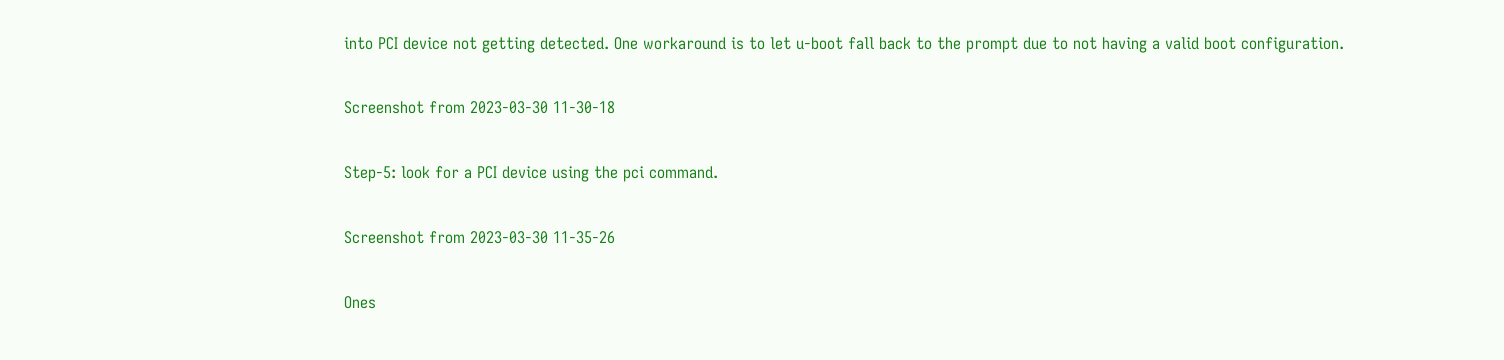into PCI device not getting detected. One workaround is to let u-boot fall back to the prompt due to not having a valid boot configuration.

Screenshot from 2023-03-30 11-30-18

Step-5: look for a PCI device using the pci command.

Screenshot from 2023-03-30 11-35-26

Ones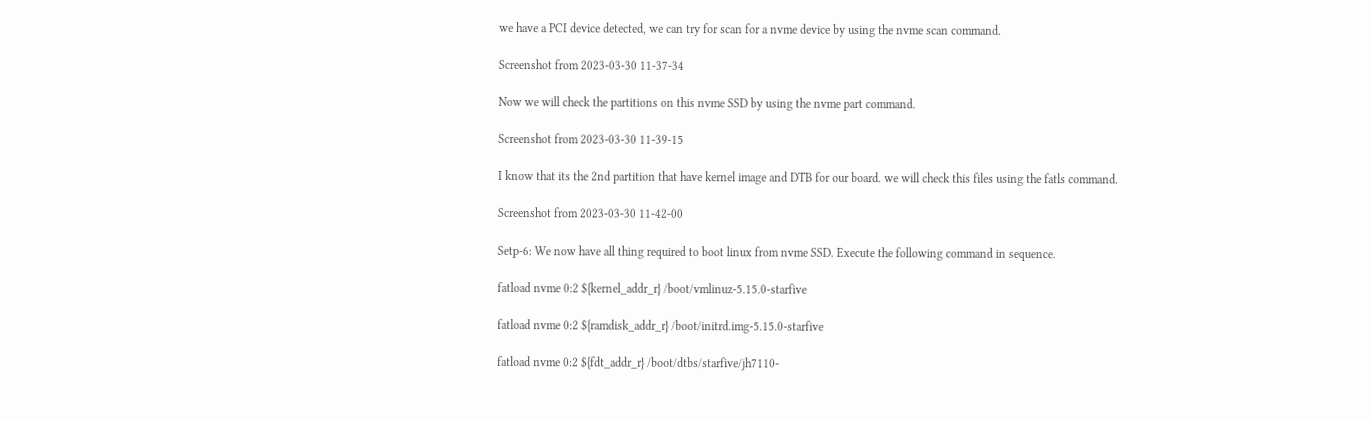we have a PCI device detected, we can try for scan for a nvme device by using the nvme scan command.

Screenshot from 2023-03-30 11-37-34

Now we will check the partitions on this nvme SSD by using the nvme part command.

Screenshot from 2023-03-30 11-39-15

I know that its the 2nd partition that have kernel image and DTB for our board. we will check this files using the fatls command.

Screenshot from 2023-03-30 11-42-00

Setp-6: We now have all thing required to boot linux from nvme SSD. Execute the following command in sequence.

fatload nvme 0:2 ${kernel_addr_r} /boot/vmlinuz-5.15.0-starfive

fatload nvme 0:2 ${ramdisk_addr_r} /boot/initrd.img-5.15.0-starfive

fatload nvme 0:2 ${fdt_addr_r} /boot/dtbs/starfive/jh7110-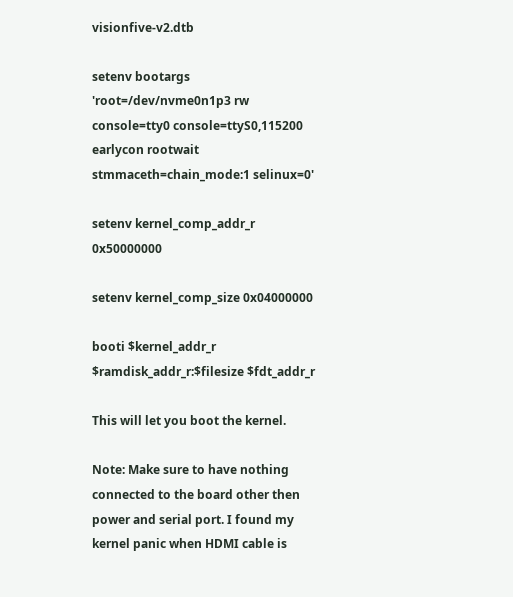visionfive-v2.dtb

setenv bootargs 'root=/dev/nvme0n1p3 rw console=tty0 console=ttyS0,115200 earlycon rootwait stmmaceth=chain_mode:1 selinux=0'

setenv kernel_comp_addr_r 0x50000000

setenv kernel_comp_size 0x04000000

booti $kernel_addr_r $ramdisk_addr_r:$filesize $fdt_addr_r

This will let you boot the kernel.

Note: Make sure to have nothing connected to the board other then power and serial port. I found my kernel panic when HDMI cable is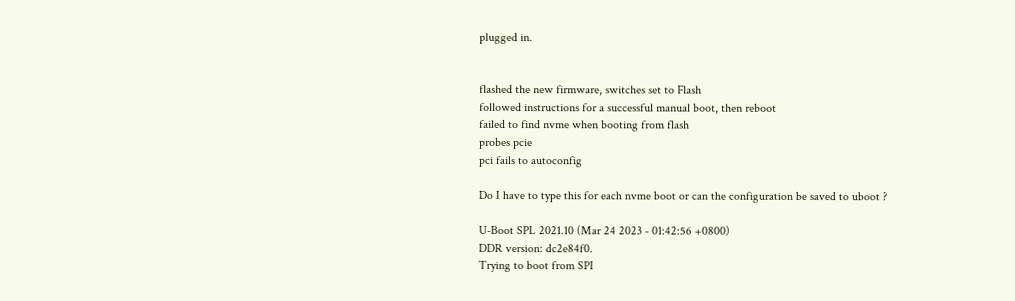plugged in.


flashed the new firmware, switches set to Flash
followed instructions for a successful manual boot, then reboot
failed to find nvme when booting from flash
probes pcie
pci fails to autoconfig

Do I have to type this for each nvme boot or can the configuration be saved to uboot ?

U-Boot SPL 2021.10 (Mar 24 2023 - 01:42:56 +0800)
DDR version: dc2e84f0.
Trying to boot from SPI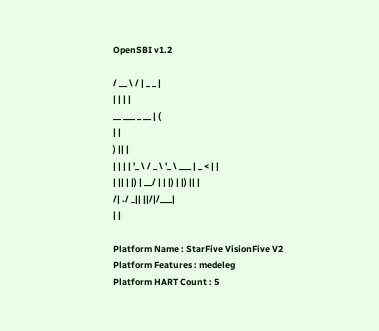OpenSBI v1.2

/ __ \ / | _ _ |
| | | |
__ ___ _ __ | (
| |
) || |
| | | | '_ \ / _ \ '_ \ ___ | _ < | |
| || | |) | __/ | | |) | |) || |
/| ./ _|| ||/|/___|
| |

Platform Name : StarFive VisionFive V2
Platform Features : medeleg
Platform HART Count : 5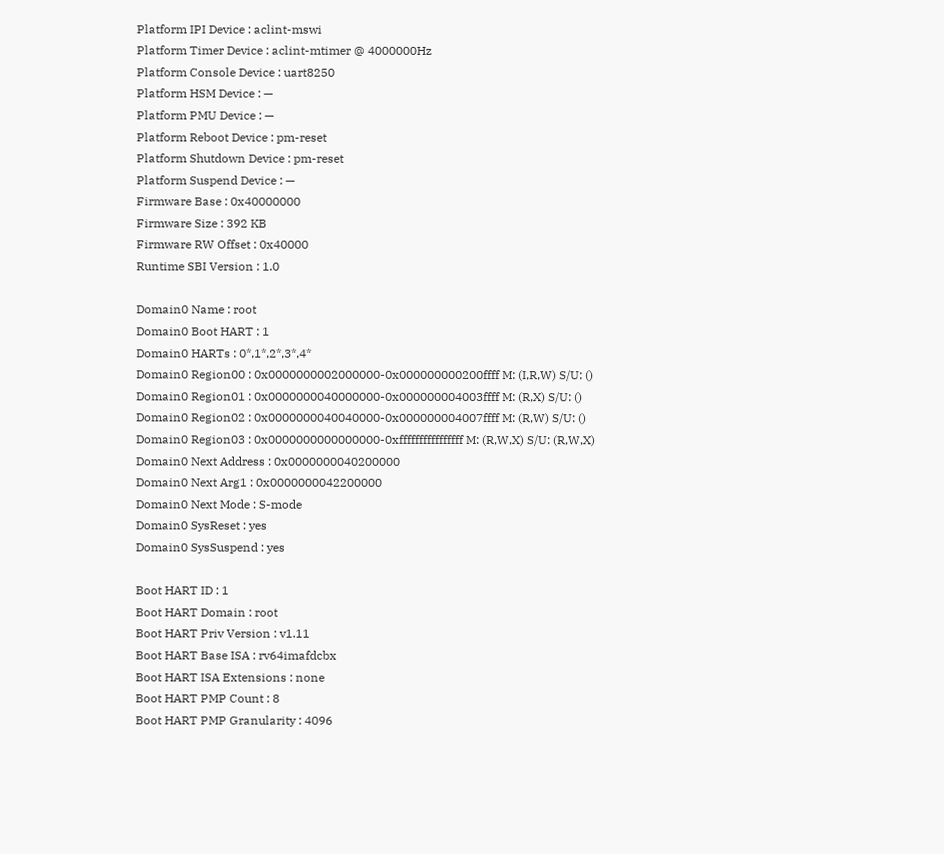Platform IPI Device : aclint-mswi
Platform Timer Device : aclint-mtimer @ 4000000Hz
Platform Console Device : uart8250
Platform HSM Device : —
Platform PMU Device : —
Platform Reboot Device : pm-reset
Platform Shutdown Device : pm-reset
Platform Suspend Device : —
Firmware Base : 0x40000000
Firmware Size : 392 KB
Firmware RW Offset : 0x40000
Runtime SBI Version : 1.0

Domain0 Name : root
Domain0 Boot HART : 1
Domain0 HARTs : 0*,1*,2*,3*,4*
Domain0 Region00 : 0x0000000002000000-0x000000000200ffff M: (I,R,W) S/U: ()
Domain0 Region01 : 0x0000000040000000-0x000000004003ffff M: (R,X) S/U: ()
Domain0 Region02 : 0x0000000040040000-0x000000004007ffff M: (R,W) S/U: ()
Domain0 Region03 : 0x0000000000000000-0xffffffffffffffff M: (R,W,X) S/U: (R,W,X)
Domain0 Next Address : 0x0000000040200000
Domain0 Next Arg1 : 0x0000000042200000
Domain0 Next Mode : S-mode
Domain0 SysReset : yes
Domain0 SysSuspend : yes

Boot HART ID : 1
Boot HART Domain : root
Boot HART Priv Version : v1.11
Boot HART Base ISA : rv64imafdcbx
Boot HART ISA Extensions : none
Boot HART PMP Count : 8
Boot HART PMP Granularity : 4096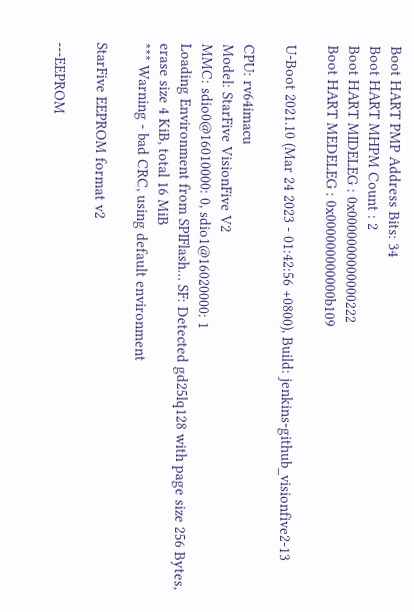Boot HART PMP Address Bits: 34
Boot HART MHPM Count : 2
Boot HART MIDELEG : 0x0000000000000222
Boot HART MEDELEG : 0x000000000000b109

U-Boot 2021.10 (Mar 24 2023 - 01:42:56 +0800), Build: jenkins-github_visionfive2-13

CPU: rv64imacu
Model: StarFive VisionFive V2
MMC: sdio0@16010000: 0, sdio1@16020000: 1
Loading Environment from SPIFlash… SF: Detected gd25lq128 with page size 256 Bytes, erase size 4 KiB, total 16 MiB
*** Warning - bad CRC, using default environment

StarFive EEPROM format v2

---EEPROM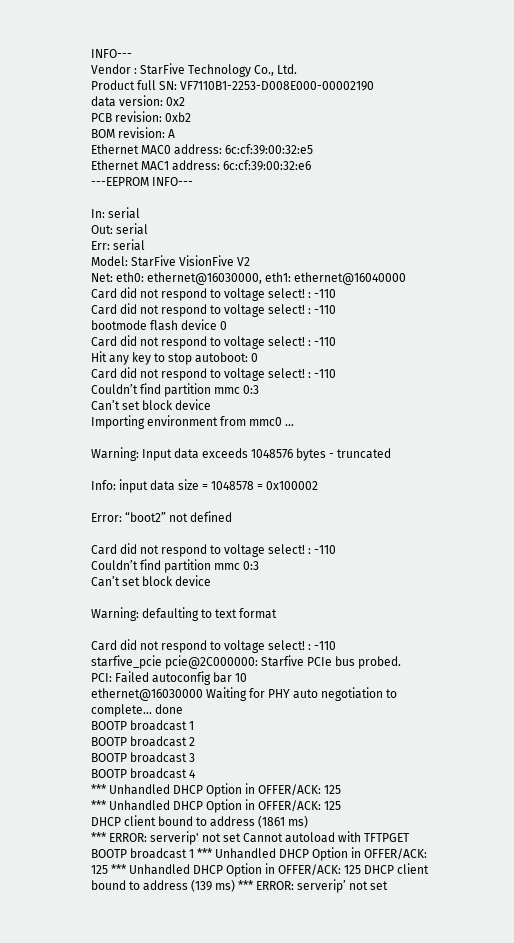INFO---
Vendor : StarFive Technology Co., Ltd.
Product full SN: VF7110B1-2253-D008E000-00002190
data version: 0x2
PCB revision: 0xb2
BOM revision: A
Ethernet MAC0 address: 6c:cf:39:00:32:e5
Ethernet MAC1 address: 6c:cf:39:00:32:e6
---EEPROM INFO---

In: serial
Out: serial
Err: serial
Model: StarFive VisionFive V2
Net: eth0: ethernet@16030000, eth1: ethernet@16040000
Card did not respond to voltage select! : -110
Card did not respond to voltage select! : -110
bootmode flash device 0
Card did not respond to voltage select! : -110
Hit any key to stop autoboot: 0
Card did not respond to voltage select! : -110
Couldn’t find partition mmc 0:3
Can’t set block device
Importing environment from mmc0 …

Warning: Input data exceeds 1048576 bytes - truncated

Info: input data size = 1048578 = 0x100002

Error: “boot2” not defined

Card did not respond to voltage select! : -110
Couldn’t find partition mmc 0:3
Can’t set block device

Warning: defaulting to text format

Card did not respond to voltage select! : -110
starfive_pcie pcie@2C000000: Starfive PCIe bus probed.
PCI: Failed autoconfig bar 10
ethernet@16030000 Waiting for PHY auto negotiation to complete… done
BOOTP broadcast 1
BOOTP broadcast 2
BOOTP broadcast 3
BOOTP broadcast 4
*** Unhandled DHCP Option in OFFER/ACK: 125
*** Unhandled DHCP Option in OFFER/ACK: 125
DHCP client bound to address (1861 ms)
*** ERROR: serverip' not set Cannot autoload with TFTPGET BOOTP broadcast 1 *** Unhandled DHCP Option in OFFER/ACK: 125 *** Unhandled DHCP Option in OFFER/ACK: 125 DHCP client bound to address (139 ms) *** ERROR: serverip’ not set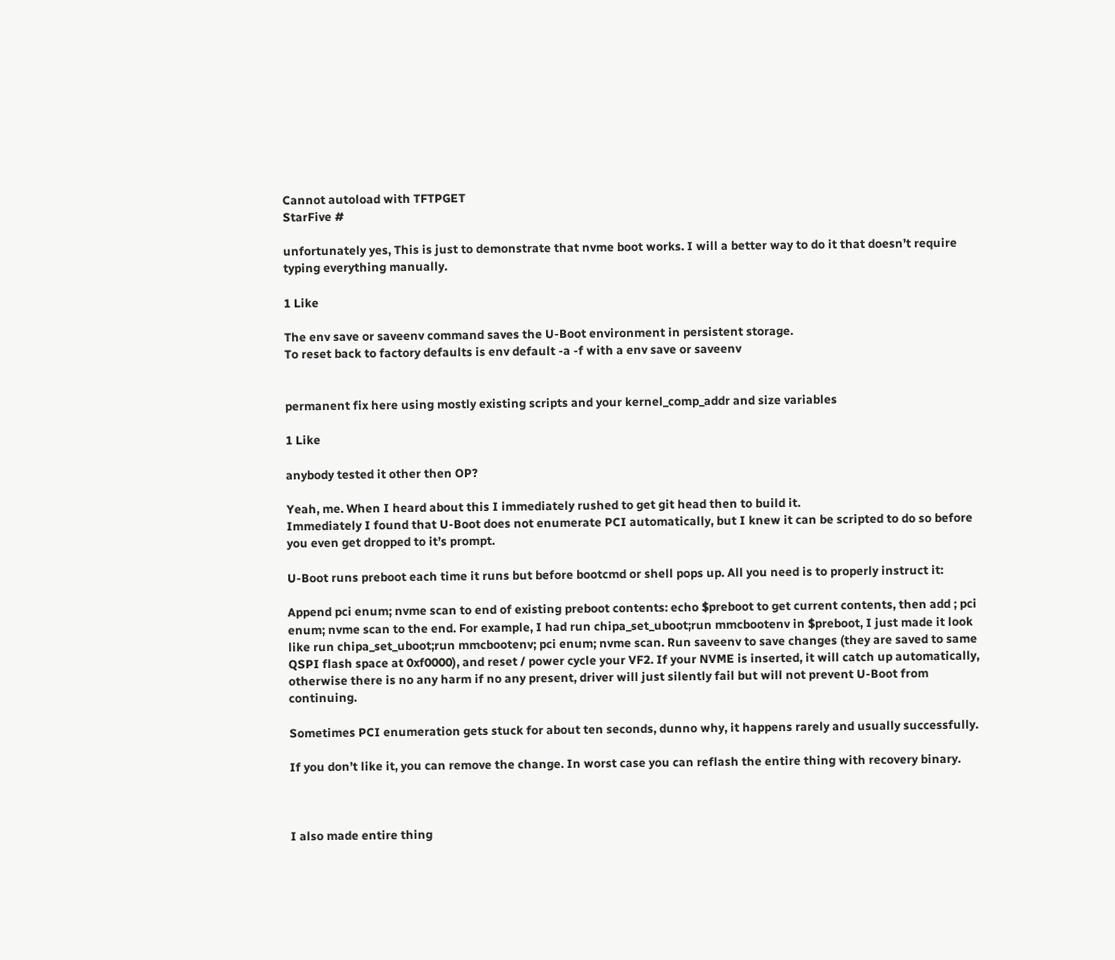Cannot autoload with TFTPGET
StarFive #

unfortunately yes, This is just to demonstrate that nvme boot works. I will a better way to do it that doesn’t require typing everything manually.

1 Like

The env save or saveenv command saves the U-Boot environment in persistent storage.
To reset back to factory defaults is env default -a -f with a env save or saveenv


permanent fix here using mostly existing scripts and your kernel_comp_addr and size variables

1 Like

anybody tested it other then OP?

Yeah, me. When I heard about this I immediately rushed to get git head then to build it.
Immediately I found that U-Boot does not enumerate PCI automatically, but I knew it can be scripted to do so before you even get dropped to it’s prompt.

U-Boot runs preboot each time it runs but before bootcmd or shell pops up. All you need is to properly instruct it:

Append pci enum; nvme scan to end of existing preboot contents: echo $preboot to get current contents, then add ; pci enum; nvme scan to the end. For example, I had run chipa_set_uboot;run mmcbootenv in $preboot, I just made it look like run chipa_set_uboot;run mmcbootenv; pci enum; nvme scan. Run saveenv to save changes (they are saved to same QSPI flash space at 0xf0000), and reset / power cycle your VF2. If your NVME is inserted, it will catch up automatically, otherwise there is no any harm if no any present, driver will just silently fail but will not prevent U-Boot from continuing.

Sometimes PCI enumeration gets stuck for about ten seconds, dunno why, it happens rarely and usually successfully.

If you don’t like it, you can remove the change. In worst case you can reflash the entire thing with recovery binary.



I also made entire thing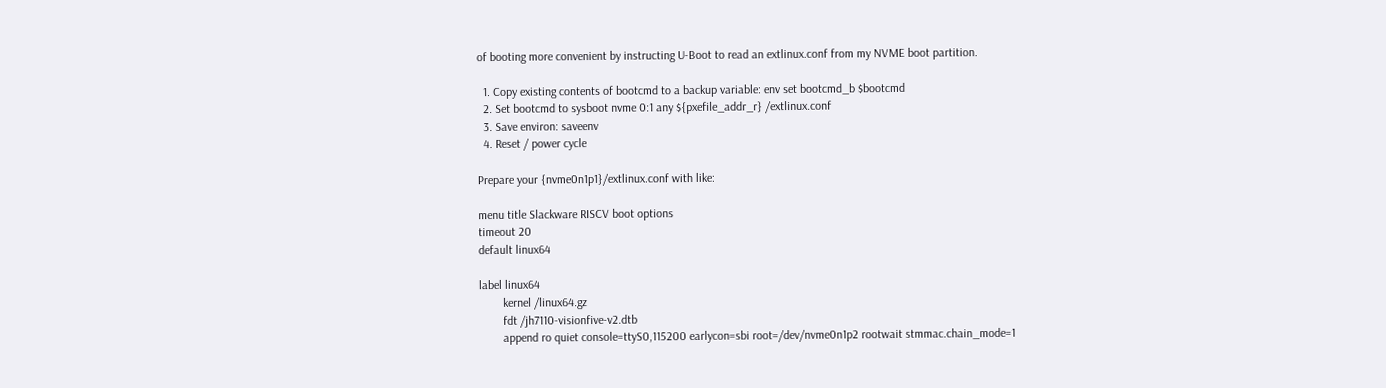of booting more convenient by instructing U-Boot to read an extlinux.conf from my NVME boot partition.

  1. Copy existing contents of bootcmd to a backup variable: env set bootcmd_b $bootcmd
  2. Set bootcmd to sysboot nvme 0:1 any ${pxefile_addr_r} /extlinux.conf
  3. Save environ: saveenv
  4. Reset / power cycle

Prepare your {nvme0n1p1}/extlinux.conf with like:

menu title Slackware RISCV boot options
timeout 20
default linux64

label linux64
        kernel /linux64.gz
        fdt /jh7110-visionfive-v2.dtb
        append ro quiet console=ttyS0,115200 earlycon=sbi root=/dev/nvme0n1p2 rootwait stmmac.chain_mode=1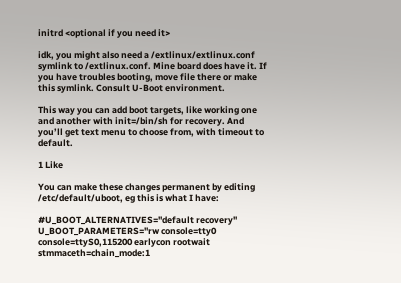initrd <optional if you need it>

idk, you might also need a /extlinux/extlinux.conf symlink to /extlinux.conf. Mine board does have it. If you have troubles booting, move file there or make this symlink. Consult U-Boot environment.

This way you can add boot targets, like working one and another with init=/bin/sh for recovery. And you’ll get text menu to choose from, with timeout to default.

1 Like

You can make these changes permanent by editing /etc/default/uboot, eg this is what I have:

#U_BOOT_ALTERNATIVES="default recovery"
U_BOOT_PARAMETERS="rw console=tty0 console=ttyS0,115200 earlycon rootwait stmmaceth=chain_mode:1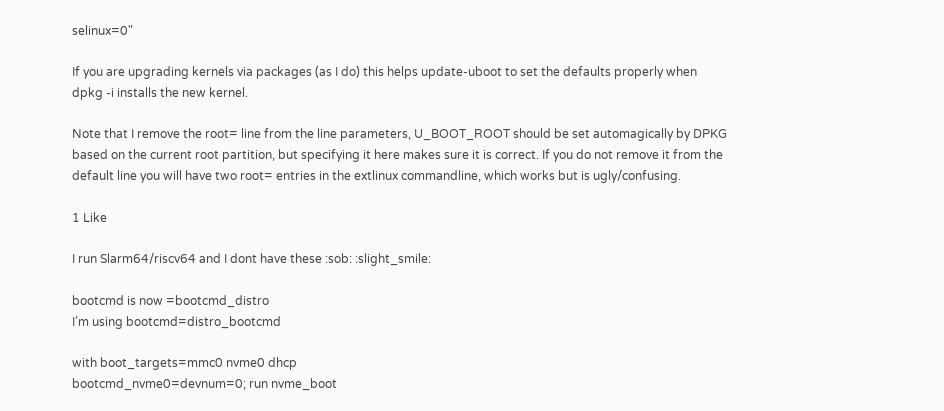selinux=0"

If you are upgrading kernels via packages (as I do) this helps update-uboot to set the defaults properly when dpkg -i installs the new kernel.

Note that I remove the root= line from the line parameters, U_BOOT_ROOT should be set automagically by DPKG based on the current root partition, but specifying it here makes sure it is correct. If you do not remove it from the default line you will have two root= entries in the extlinux commandline, which works but is ugly/confusing.

1 Like

I run Slarm64/riscv64 and I dont have these :sob: :slight_smile:

bootcmd is now =bootcmd_distro
I’m using bootcmd=distro_bootcmd

with boot_targets=mmc0 nvme0 dhcp
bootcmd_nvme0=devnum=0; run nvme_boot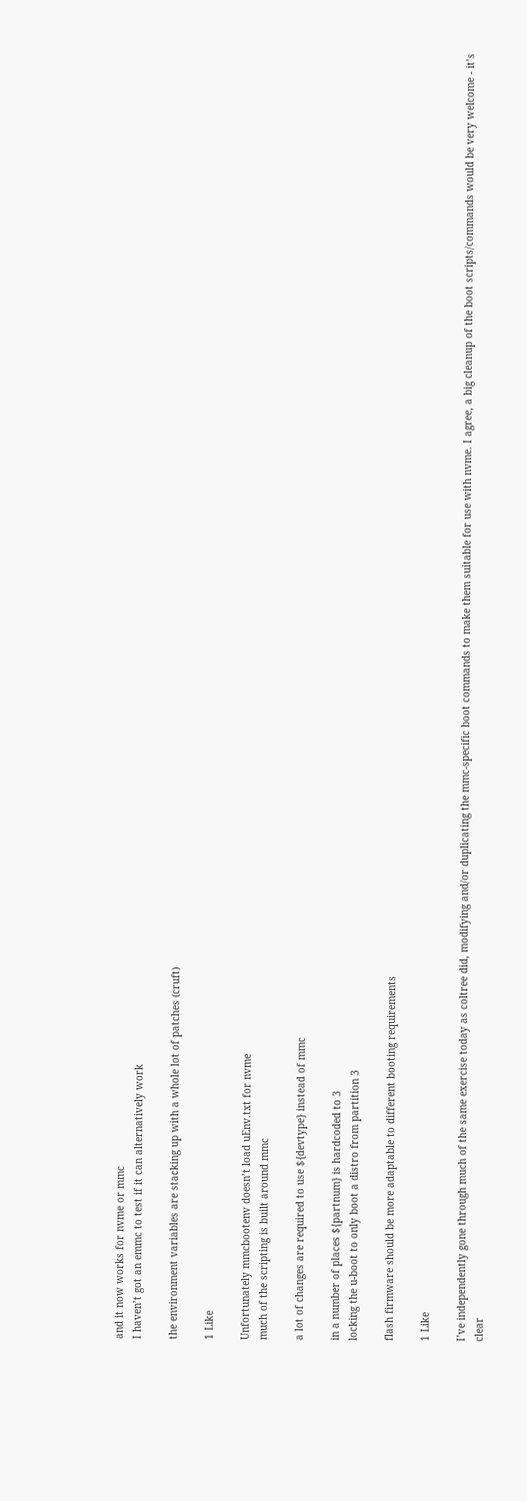and it now works for nvme or mmc
I haven’t got an emmc to test if it can alternatively work

the environment variables are stacking up with a whole lot of patches (cruft)

1 Like

Unfortunately mmcbootenv doesn’t load uEnv.txt for nvme
much of the scripting is built around mmc

a lot of changes are required to use ${devtype} instead of mmc

in a number of places ${partnum} is hardcoded to 3
locking the u-boot to only boot a distro from partition 3

flash firmware should be more adaptable to different booting requirements

1 Like

I’ve independently gone through much of the same exercise today as coltree did, modifying and/or duplicating the mmc-specific boot commands to make them suitable for use with nvme. I agree, a big cleanup of the boot scripts/commands would be very welcome - it’s clear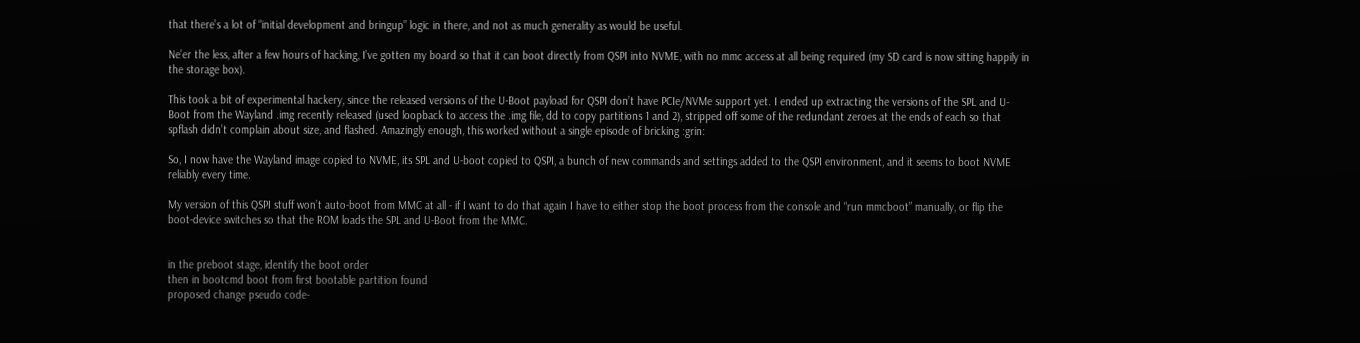that there’s a lot of “initial development and bringup” logic in there, and not as much generality as would be useful.

Ne’er the less, after a few hours of hacking, I’ve gotten my board so that it can boot directly from QSPI into NVME, with no mmc access at all being required (my SD card is now sitting happily in the storage box).

This took a bit of experimental hackery, since the released versions of the U-Boot payload for QSPI don’t have PCIe/NVMe support yet. I ended up extracting the versions of the SPL and U-Boot from the Wayland .img recently released (used loopback to access the .img file, dd to copy partitions 1 and 2), stripped off some of the redundant zeroes at the ends of each so that spflash didn’t complain about size, and flashed. Amazingly enough, this worked without a single episode of bricking :grin:

So, I now have the Wayland image copied to NVME, its SPL and U-boot copied to QSPI, a bunch of new commands and settings added to the QSPI environment, and it seems to boot NVME reliably every time.

My version of this QSPI stuff won’t auto-boot from MMC at all - if I want to do that again I have to either stop the boot process from the console and “run mmcboot” manually, or flip the boot-device switches so that the ROM loads the SPL and U-Boot from the MMC.


in the preboot stage, identify the boot order
then in bootcmd boot from first bootable partition found
proposed change pseudo code-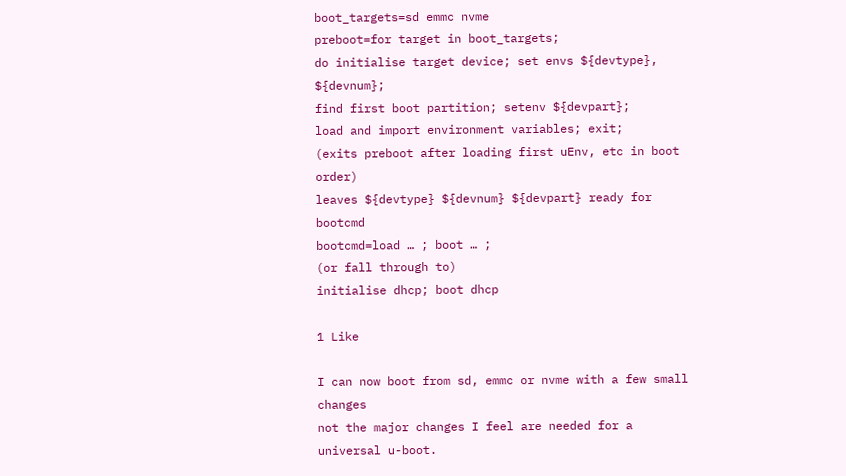boot_targets=sd emmc nvme
preboot=for target in boot_targets;
do initialise target device; set envs ${devtype}, ${devnum};
find first boot partition; setenv ${devpart};
load and import environment variables; exit;
(exits preboot after loading first uEnv, etc in boot order)
leaves ${devtype} ${devnum} ${devpart} ready for bootcmd
bootcmd=load … ; boot … ;
(or fall through to)
initialise dhcp; boot dhcp

1 Like

I can now boot from sd, emmc or nvme with a few small changes
not the major changes I feel are needed for a universal u-boot.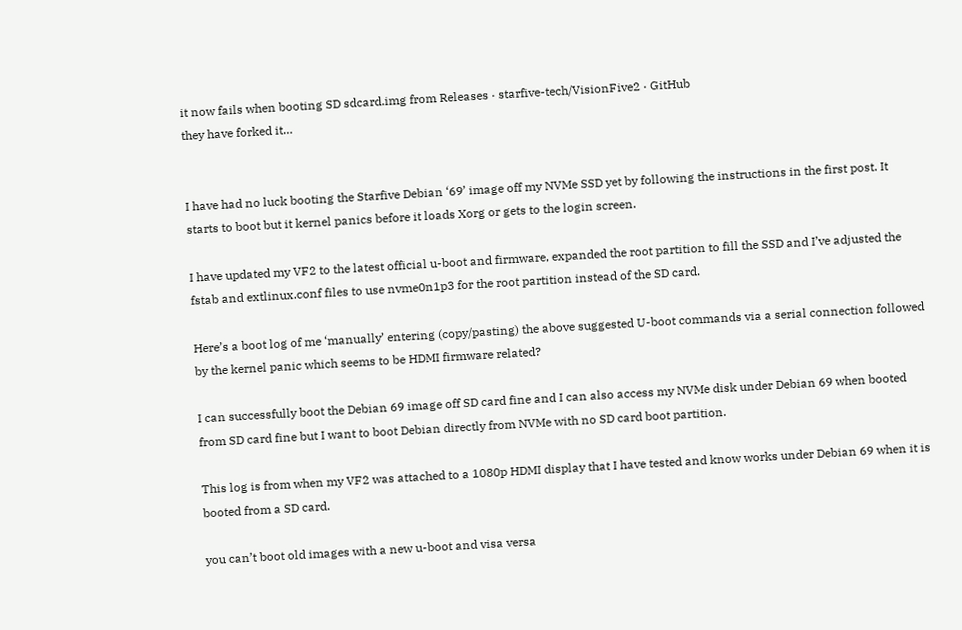it now fails when booting SD sdcard.img from Releases · starfive-tech/VisionFive2 · GitHub
they have forked it…


I have had no luck booting the Starfive Debian ‘69’ image off my NVMe SSD yet by following the instructions in the first post. It starts to boot but it kernel panics before it loads Xorg or gets to the login screen.

I have updated my VF2 to the latest official u-boot and firmware, expanded the root partition to fill the SSD and I’ve adjusted the fstab and extlinux.conf files to use nvme0n1p3 for the root partition instead of the SD card.

Here’s a boot log of me ‘manually’ entering (copy/pasting) the above suggested U-boot commands via a serial connection followed by the kernel panic which seems to be HDMI firmware related?

I can successfully boot the Debian 69 image off SD card fine and I can also access my NVMe disk under Debian 69 when booted from SD card fine but I want to boot Debian directly from NVMe with no SD card boot partition.

This log is from when my VF2 was attached to a 1080p HDMI display that I have tested and know works under Debian 69 when it is booted from a SD card.

you can’t boot old images with a new u-boot and visa versa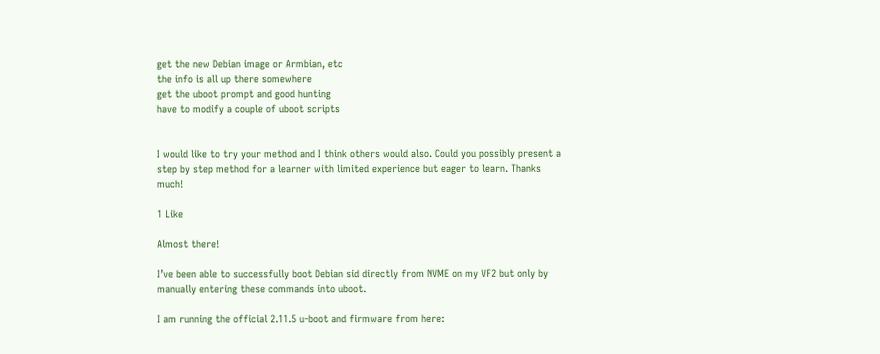get the new Debian image or Armbian, etc
the info is all up there somewhere
get the uboot prompt and good hunting
have to modify a couple of uboot scripts


I would like to try your method and I think others would also. Could you possibly present a step by step method for a learner with limited experience but eager to learn. Thanks much!

1 Like

Almost there!

I’ve been able to successfully boot Debian sid directly from NVME on my VF2 but only by manually entering these commands into uboot.

I am running the official 2.11.5 u-boot and firmware from here: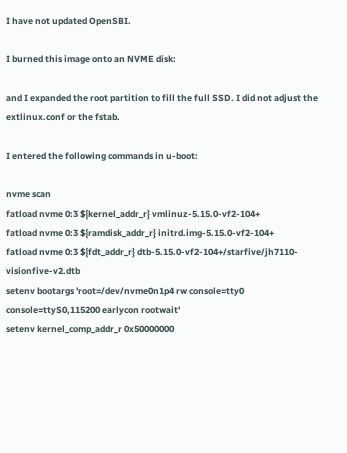I have not updated OpenSBI.

I burned this image onto an NVME disk:

and I expanded the root partition to fill the full SSD. I did not adjust the extlinux.conf or the fstab.

I entered the following commands in u-boot:

nvme scan
fatload nvme 0:3 ${kernel_addr_r} vmlinuz-5.15.0-vf2-104+
fatload nvme 0:3 ${ramdisk_addr_r} initrd.img-5.15.0-vf2-104+
fatload nvme 0:3 ${fdt_addr_r} dtb-5.15.0-vf2-104+/starfive/jh7110-visionfive-v2.dtb
setenv bootargs 'root=/dev/nvme0n1p4 rw console=tty0 console=ttyS0,115200 earlycon rootwait'
setenv kernel_comp_addr_r 0x50000000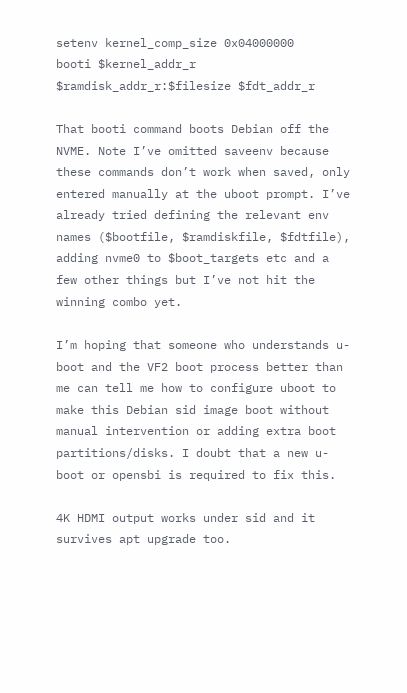setenv kernel_comp_size 0x04000000
booti $kernel_addr_r $ramdisk_addr_r:$filesize $fdt_addr_r

That booti command boots Debian off the NVME. Note I’ve omitted saveenv because these commands don’t work when saved, only entered manually at the uboot prompt. I’ve already tried defining the relevant env names ($bootfile, $ramdiskfile, $fdtfile), adding nvme0 to $boot_targets etc and a few other things but I’ve not hit the winning combo yet.

I’m hoping that someone who understands u-boot and the VF2 boot process better than me can tell me how to configure uboot to make this Debian sid image boot without manual intervention or adding extra boot partitions/disks. I doubt that a new u-boot or opensbi is required to fix this.

4K HDMI output works under sid and it survives apt upgrade too.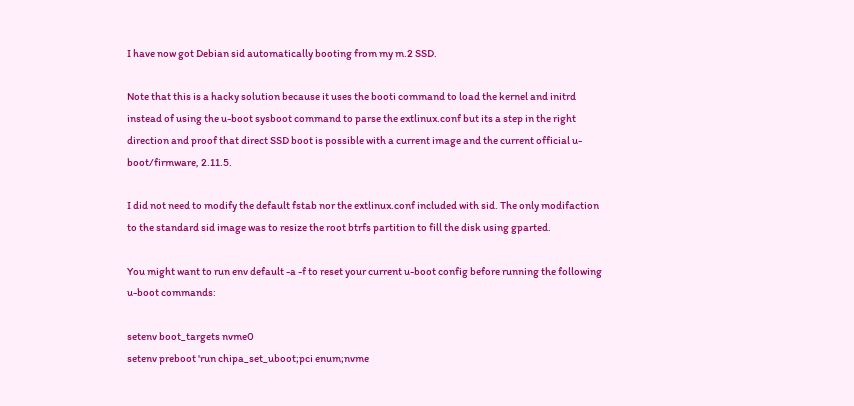I have now got Debian sid automatically booting from my m.2 SSD.

Note that this is a hacky solution because it uses the booti command to load the kernel and initrd instead of using the u-boot sysboot command to parse the extlinux.conf but its a step in the right direction and proof that direct SSD boot is possible with a current image and the current official u-boot/firmware, 2.11.5.

I did not need to modify the default fstab nor the extlinux.conf included with sid. The only modifaction to the standard sid image was to resize the root btrfs partition to fill the disk using gparted.

You might want to run env default -a -f to reset your current u-boot config before running the following u-boot commands:

setenv boot_targets nvme0
setenv preboot 'run chipa_set_uboot;pci enum;nvme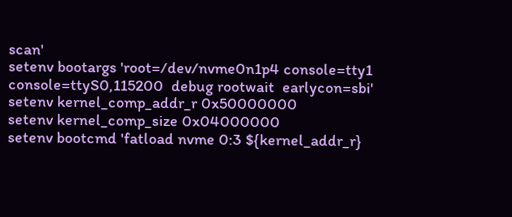scan'
setenv bootargs 'root=/dev/nvme0n1p4 console=tty1 console=ttyS0,115200  debug rootwait  earlycon=sbi'
setenv kernel_comp_addr_r 0x50000000
setenv kernel_comp_size 0x04000000
setenv bootcmd 'fatload nvme 0:3 ${kernel_addr_r}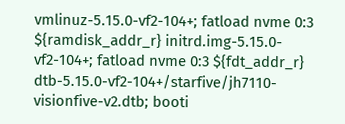vmlinuz-5.15.0-vf2-104+; fatload nvme 0:3 ${ramdisk_addr_r} initrd.img-5.15.0-vf2-104+; fatload nvme 0:3 ${fdt_addr_r} dtb-5.15.0-vf2-104+/starfive/jh7110-visionfive-v2.dtb; booti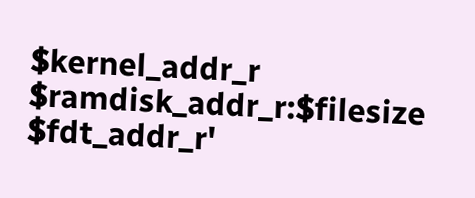$kernel_addr_r $ramdisk_addr_r:$filesize $fdt_addr_r'